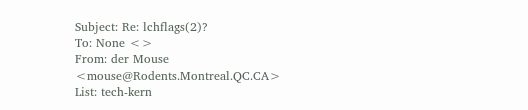Subject: Re: lchflags(2)?
To: None <>
From: der Mouse <mouse@Rodents.Montreal.QC.CA>
List: tech-kern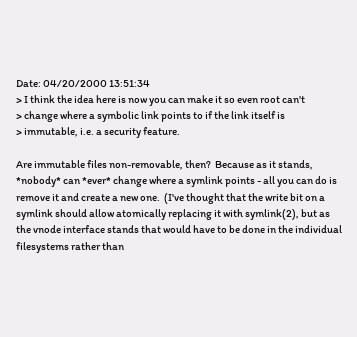Date: 04/20/2000 13:51:34
> I think the idea here is now you can make it so even root can't
> change where a symbolic link points to if the link itself is
> immutable, i.e. a security feature.

Are immutable files non-removable, then?  Because as it stands,
*nobody* can *ever* change where a symlink points - all you can do is
remove it and create a new one.  (I've thought that the write bit on a
symlink should allow atomically replacing it with symlink(2), but as
the vnode interface stands that would have to be done in the individual
filesystems rather than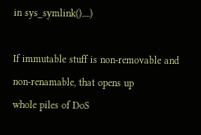in sys_symlink()....)

If immutable stuff is non-removable and non-renamable, that opens up
whole piles of DoS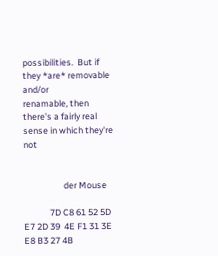possibilities.  But if they *are* removable and/or
renamable, then there's a fairly real sense in which they're not


                    der Mouse

             7D C8 61 52 5D E7 2D 39  4E F1 31 3E E8 B3 27 4B